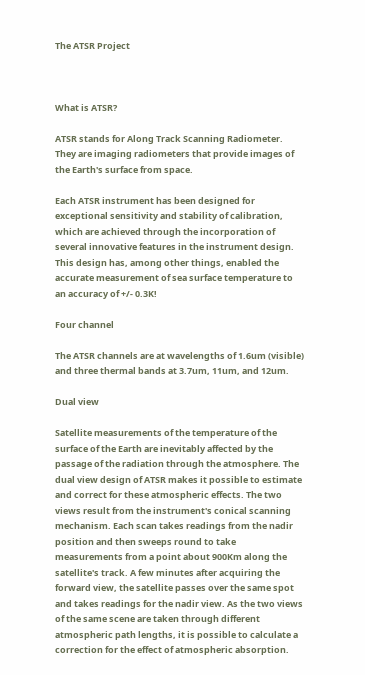The ATSR Project



What is ATSR?

ATSR stands for Along Track Scanning Radiometer. They are imaging radiometers that provide images of the Earth's surface from space.

Each ATSR instrument has been designed for exceptional sensitivity and stability of calibration, which are achieved through the incorporation of several innovative features in the instrument design. This design has, among other things, enabled the accurate measurement of sea surface temperature to an accuracy of +/- 0.3K!

Four channel

The ATSR channels are at wavelengths of 1.6um (visible) and three thermal bands at 3.7um, 11um, and 12um.

Dual view

Satellite measurements of the temperature of the surface of the Earth are inevitably affected by the passage of the radiation through the atmosphere. The dual view design of ATSR makes it possible to estimate and correct for these atmospheric effects. The two views result from the instrument's conical scanning mechanism. Each scan takes readings from the nadir position and then sweeps round to take measurements from a point about 900Km along the satellite's track. A few minutes after acquiring the forward view, the satellite passes over the same spot and takes readings for the nadir view. As the two views of the same scene are taken through different atmospheric path lengths, it is possible to calculate a correction for the effect of atmospheric absorption.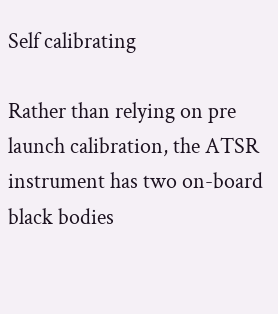Self calibrating

Rather than relying on pre launch calibration, the ATSR instrument has two on-board black bodies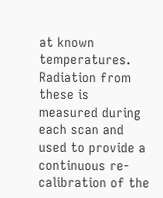at known temperatures. Radiation from these is measured during each scan and used to provide a continuous re-calibration of the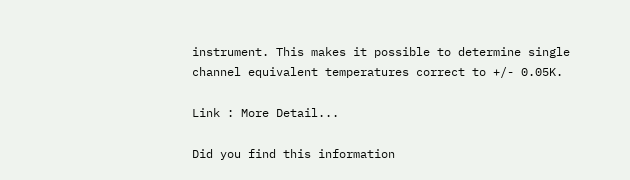instrument. This makes it possible to determine single channel equivalent temperatures correct to +/- 0.05K.

Link : More Detail...

Did you find this information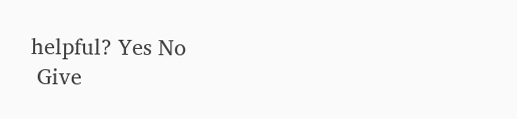helpful? Yes No
 Give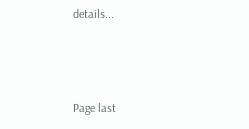details...



Page last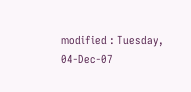modified : Tuesday, 04-Dec-07